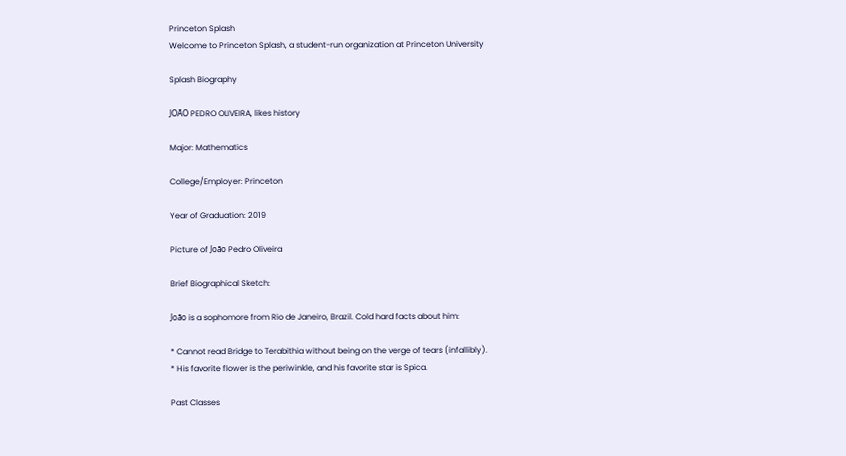Princeton Splash
Welcome to Princeton Splash, a student-run organization at Princeton University

Splash Biography

JOÃO PEDRO OLIVEIRA, likes history

Major: Mathematics

College/Employer: Princeton

Year of Graduation: 2019

Picture of João Pedro Oliveira

Brief Biographical Sketch:

João is a sophomore from Rio de Janeiro, Brazil. Cold hard facts about him:

* Cannot read Bridge to Terabithia without being on the verge of tears (infallibly).
* His favorite flower is the periwinkle, and his favorite star is Spica.

Past Classes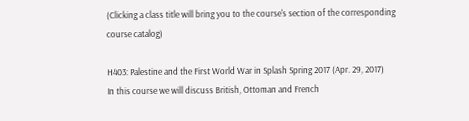(Clicking a class title will bring you to the course's section of the corresponding course catalog)

H403: Palestine and the First World War in Splash Spring 2017 (Apr. 29, 2017)
In this course we will discuss British, Ottoman and French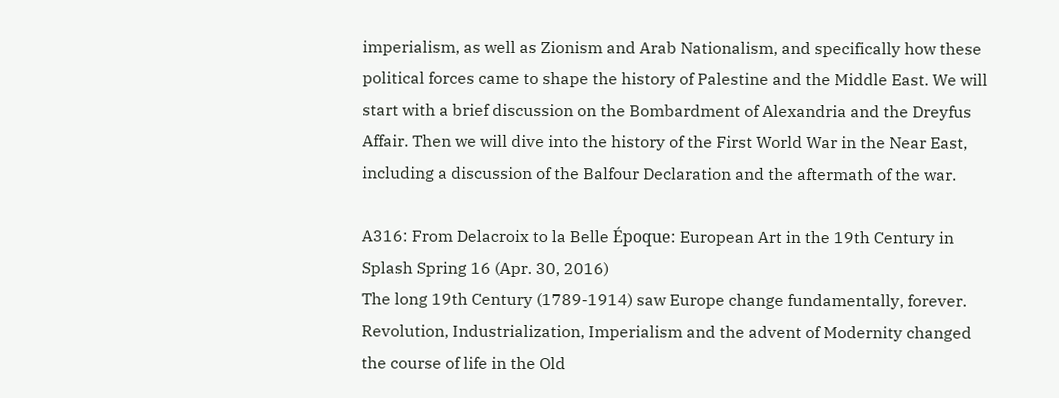imperialism, as well as Zionism and Arab Nationalism, and specifically how these political forces came to shape the history of Palestine and the Middle East. We will start with a brief discussion on the Bombardment of Alexandria and the Dreyfus Affair. Then we will dive into the history of the First World War in the Near East, including a discussion of the Balfour Declaration and the aftermath of the war.

A316: From Delacroix to la Belle Époque: European Art in the 19th Century in Splash Spring 16 (Apr. 30, 2016)
The long 19th Century (1789-1914) saw Europe change fundamentally, forever. Revolution, Industrialization, Imperialism and the advent of Modernity changed the course of life in the Old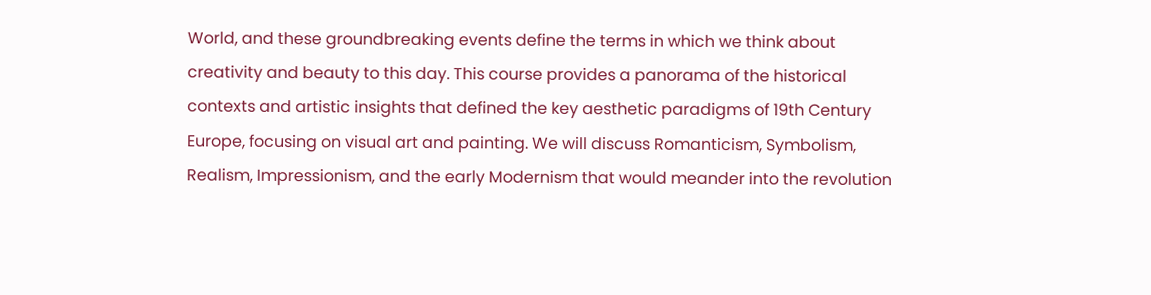World, and these groundbreaking events define the terms in which we think about creativity and beauty to this day. This course provides a panorama of the historical contexts and artistic insights that defined the key aesthetic paradigms of 19th Century Europe, focusing on visual art and painting. We will discuss Romanticism, Symbolism, Realism, Impressionism, and the early Modernism that would meander into the revolution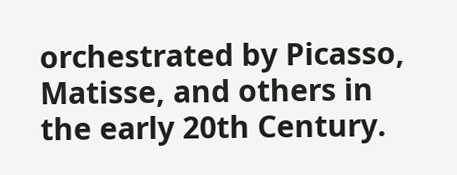orchestrated by Picasso, Matisse, and others in the early 20th Century.